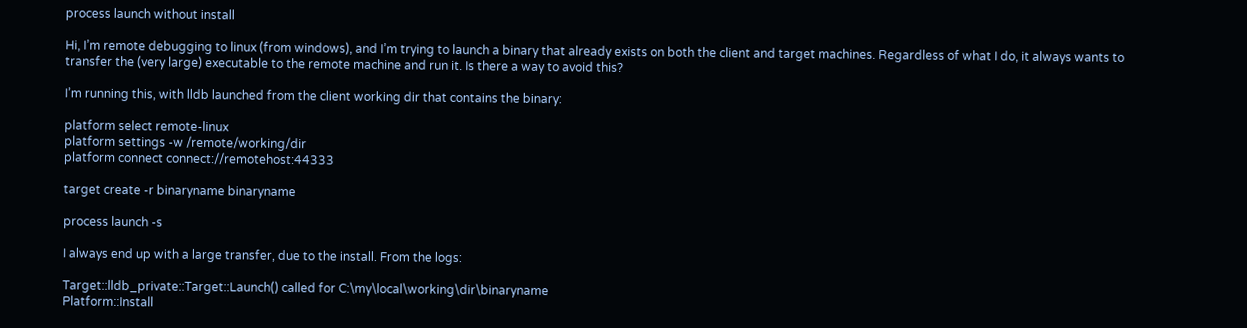process launch without install

Hi, I’m remote debugging to linux (from windows), and I’m trying to launch a binary that already exists on both the client and target machines. Regardless of what I do, it always wants to transfer the (very large) executable to the remote machine and run it. Is there a way to avoid this?

I’m running this, with lldb launched from the client working dir that contains the binary:

platform select remote-linux
platform settings -w /remote/working/dir
platform connect connect://remotehost:44333

target create -r binaryname binaryname

process launch -s

I always end up with a large transfer, due to the install. From the logs:

Target::lldb_private::Target::Launch() called for C:\my\local\working\dir\binaryname
Platform::Install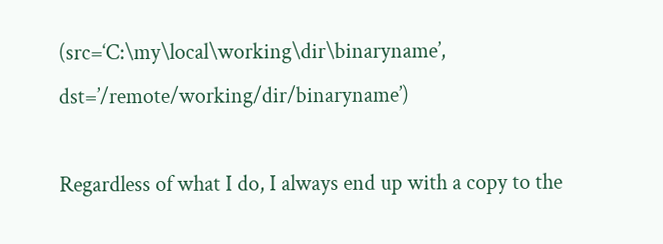(src=‘C:\my\local\working\dir\binaryname’, dst=’/remote/working/dir/binaryname’)

Regardless of what I do, I always end up with a copy to the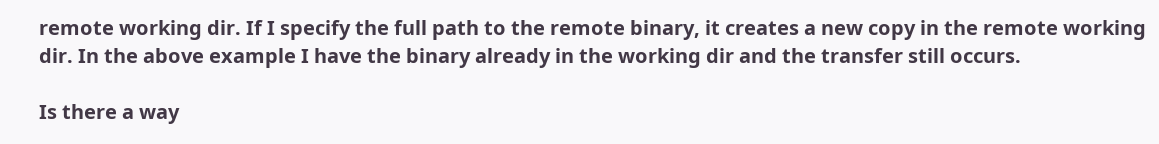remote working dir. If I specify the full path to the remote binary, it creates a new copy in the remote working dir. In the above example I have the binary already in the working dir and the transfer still occurs.

Is there a way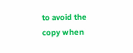to avoid the copy when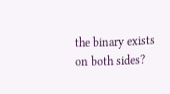the binary exists on both sides?